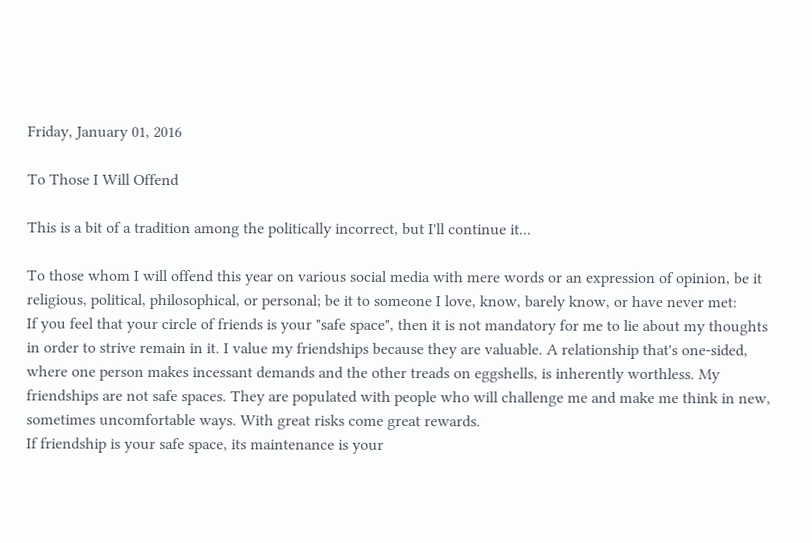Friday, January 01, 2016

To Those I Will Offend

This is a bit of a tradition among the politically incorrect, but I'll continue it...

To those whom I will offend this year on various social media with mere words or an expression of opinion, be it religious, political, philosophical, or personal; be it to someone I love, know, barely know, or have never met:
If you feel that your circle of friends is your "safe space", then it is not mandatory for me to lie about my thoughts in order to strive remain in it. I value my friendships because they are valuable. A relationship that's one-sided, where one person makes incessant demands and the other treads on eggshells, is inherently worthless. My friendships are not safe spaces. They are populated with people who will challenge me and make me think in new, sometimes uncomfortable ways. With great risks come great rewards.
If friendship is your safe space, its maintenance is your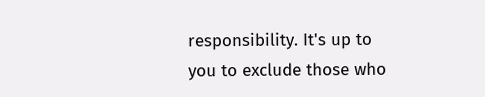responsibility. It's up to you to exclude those who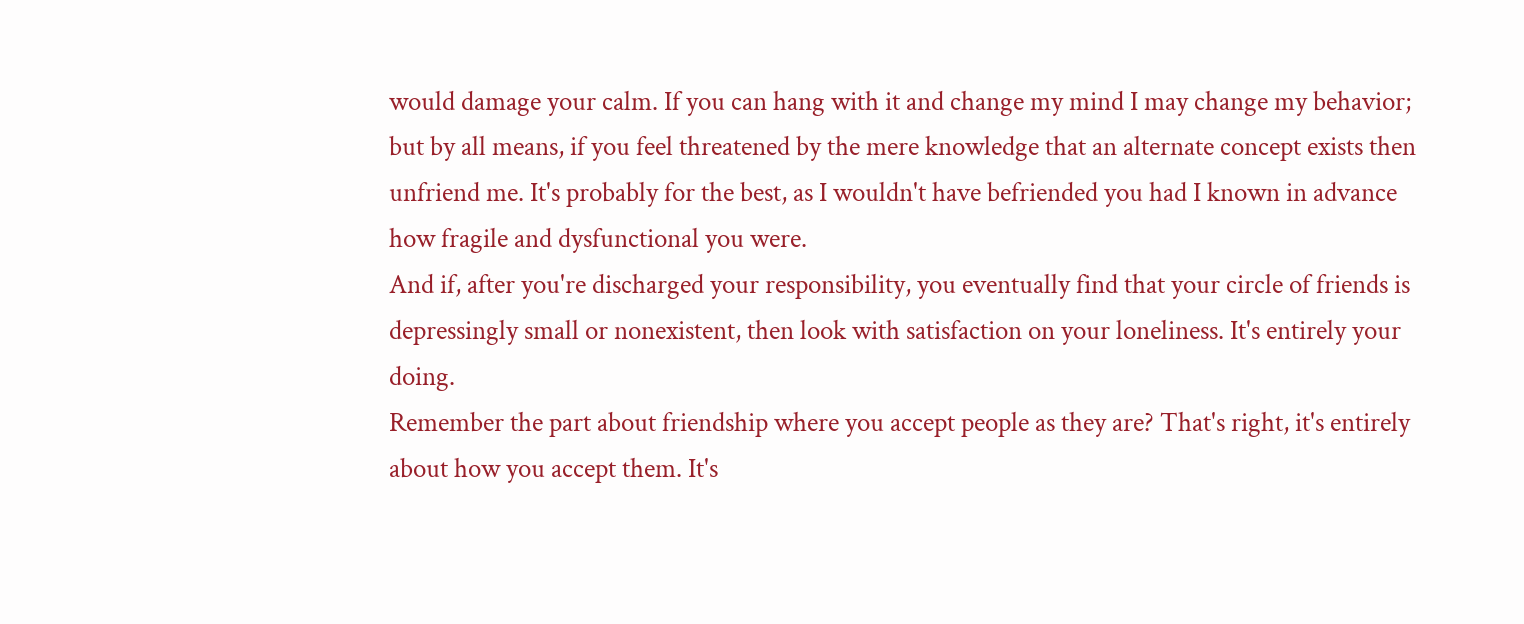would damage your calm. If you can hang with it and change my mind I may change my behavior; but by all means, if you feel threatened by the mere knowledge that an alternate concept exists then unfriend me. It's probably for the best, as I wouldn't have befriended you had I known in advance how fragile and dysfunctional you were.
And if, after you're discharged your responsibility, you eventually find that your circle of friends is depressingly small or nonexistent, then look with satisfaction on your loneliness. It's entirely your doing.
Remember the part about friendship where you accept people as they are? That's right, it's entirely about how you accept them. It's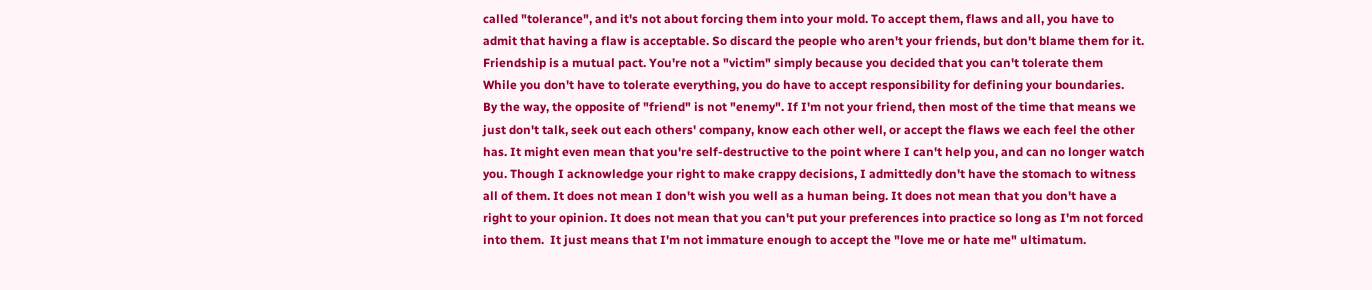called "tolerance", and it's not about forcing them into your mold. To accept them, flaws and all, you have to admit that having a flaw is acceptable. So discard the people who aren't your friends, but don't blame them for it. Friendship is a mutual pact. You're not a "victim" simply because you decided that you can't tolerate them
While you don't have to tolerate everything, you do have to accept responsibility for defining your boundaries.
By the way, the opposite of "friend" is not "enemy". If I'm not your friend, then most of the time that means we just don't talk, seek out each others' company, know each other well, or accept the flaws we each feel the other has. It might even mean that you're self-destructive to the point where I can't help you, and can no longer watch you. Though I acknowledge your right to make crappy decisions, I admittedly don't have the stomach to witness all of them. It does not mean I don't wish you well as a human being. It does not mean that you don't have a right to your opinion. It does not mean that you can't put your preferences into practice so long as I'm not forced into them.  It just means that I'm not immature enough to accept the "love me or hate me" ultimatum.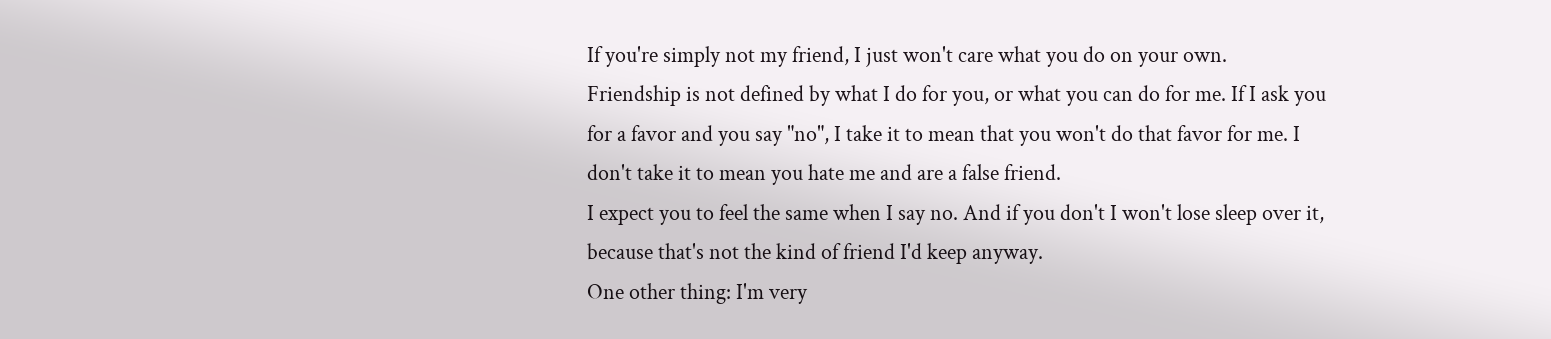If you're simply not my friend, I just won't care what you do on your own.
Friendship is not defined by what I do for you, or what you can do for me. If I ask you for a favor and you say "no", I take it to mean that you won't do that favor for me. I don't take it to mean you hate me and are a false friend.
I expect you to feel the same when I say no. And if you don't I won't lose sleep over it, because that's not the kind of friend I'd keep anyway.
One other thing: I'm very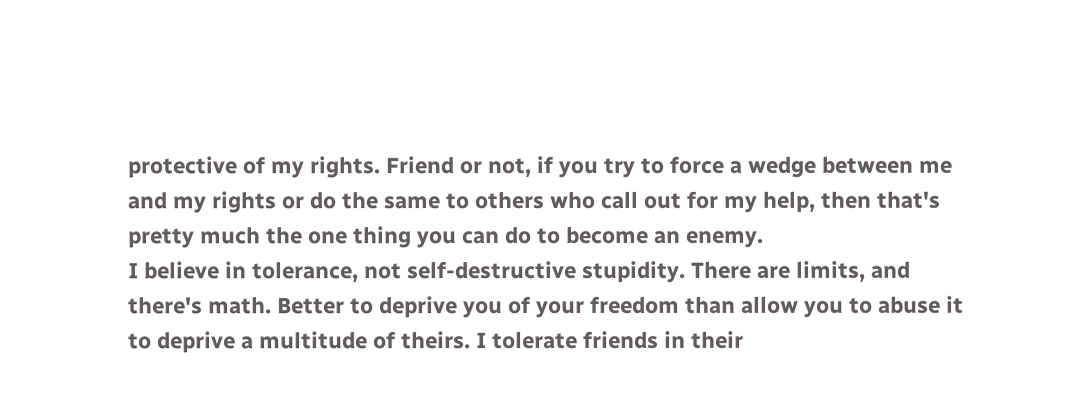protective of my rights. Friend or not, if you try to force a wedge between me and my rights or do the same to others who call out for my help, then that's pretty much the one thing you can do to become an enemy.
I believe in tolerance, not self-destructive stupidity. There are limits, and there's math. Better to deprive you of your freedom than allow you to abuse it to deprive a multitude of theirs. I tolerate friends in their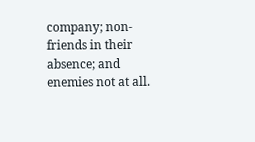company; non-friends in their absence; and enemies not at all.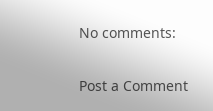No comments:

Post a Comment